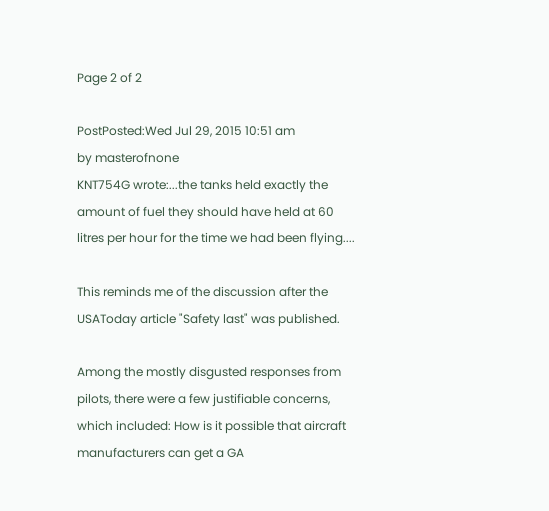Page 2 of 2

PostPosted:Wed Jul 29, 2015 10:51 am
by masterofnone
KNT754G wrote:...the tanks held exactly the amount of fuel they should have held at 60 litres per hour for the time we had been flying....

This reminds me of the discussion after the USAToday article "Safety last" was published.

Among the mostly disgusted responses from pilots, there were a few justifiable concerns, which included: How is it possible that aircraft manufacturers can get a GA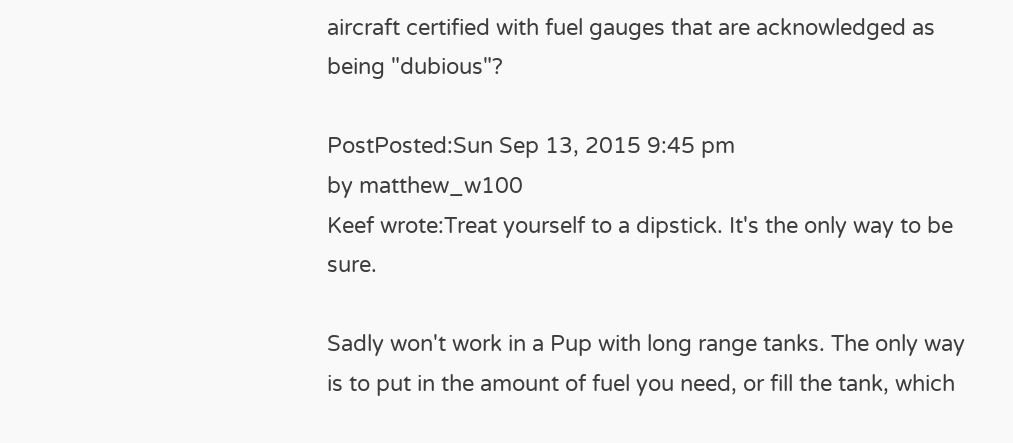aircraft certified with fuel gauges that are acknowledged as being "dubious"?

PostPosted:Sun Sep 13, 2015 9:45 pm
by matthew_w100
Keef wrote:Treat yourself to a dipstick. It's the only way to be sure.

Sadly won't work in a Pup with long range tanks. The only way is to put in the amount of fuel you need, or fill the tank, which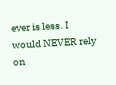ever is less. I would NEVER rely on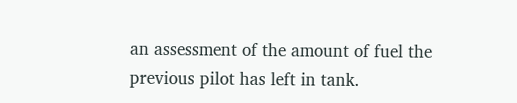an assessment of the amount of fuel the previous pilot has left in tank.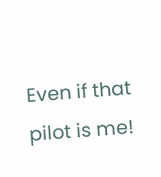Even if that pilot is me!